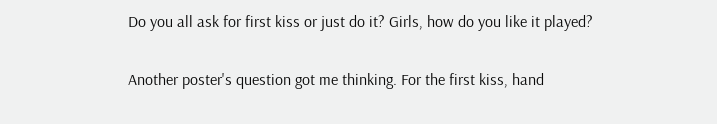Do you all ask for first kiss or just do it? Girls, how do you like it played?

Another poster's question got me thinking. For the first kiss, hand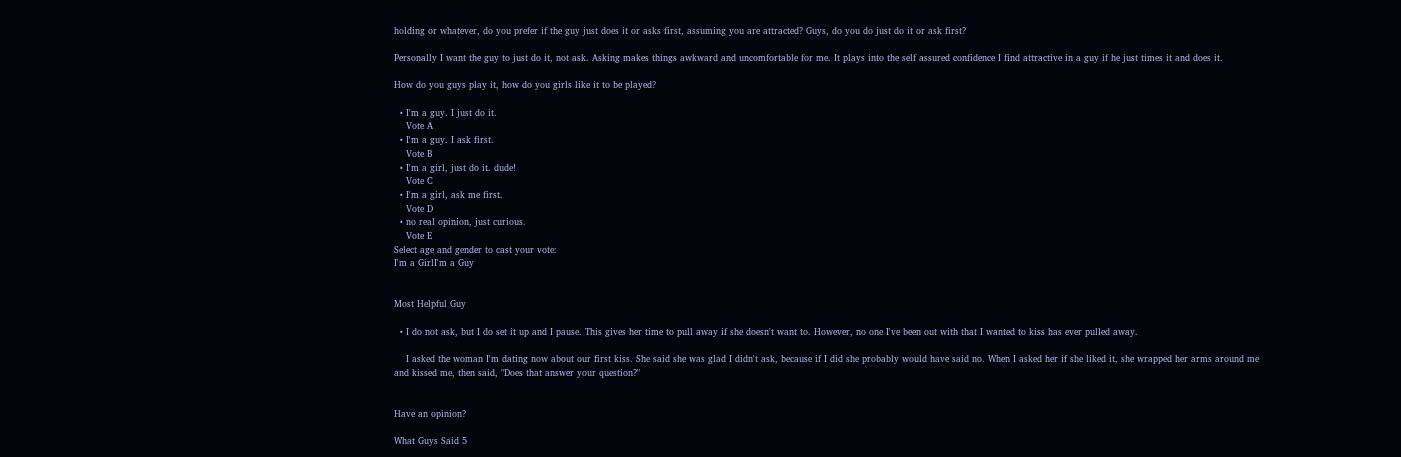holding or whatever, do you prefer if the guy just does it or asks first, assuming you are attracted? Guys, do you do just do it or ask first?

Personally I want the guy to just do it, not ask. Asking makes things awkward and uncomfortable for me. It plays into the self assured confidence I find attractive in a guy if he just times it and does it.

How do you guys play it, how do you girls like it to be played?

  • I'm a guy. I just do it.
    Vote A
  • I'm a guy. I ask first.
    Vote B
  • I'm a girl, just do it. dude!
    Vote C
  • I'm a girl, ask me first.
    Vote D
  • no real opinion, just curious.
    Vote E
Select age and gender to cast your vote:
I'm a GirlI'm a Guy


Most Helpful Guy

  • I do not ask, but I do set it up and I pause. This gives her time to pull away if she doesn't want to. However, no one I've been out with that I wanted to kiss has ever pulled away.

    I asked the woman I'm dating now about our first kiss. She said she was glad I didn't ask, because if I did she probably would have said no. When I asked her if she liked it, she wrapped her arms around me and kissed me, then said, "Does that answer your question?"


Have an opinion?

What Guys Said 5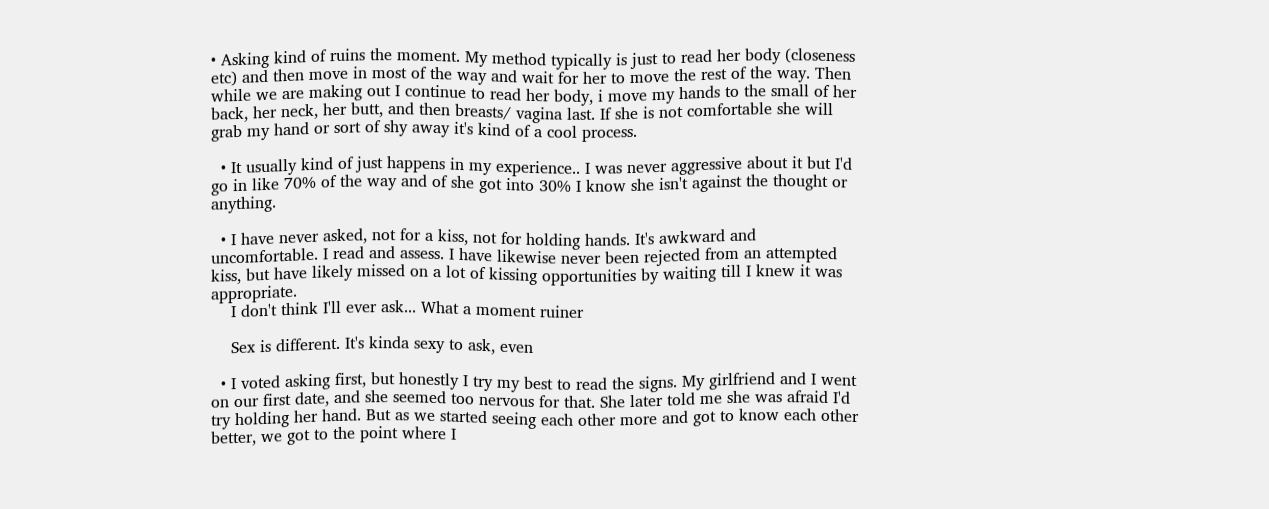• Asking kind of ruins the moment. My method typically is just to read her body (closeness etc) and then move in most of the way and wait for her to move the rest of the way. Then while we are making out I continue to read her body, i move my hands to the small of her back, her neck, her butt, and then breasts/ vagina last. If she is not comfortable she will grab my hand or sort of shy away it's kind of a cool process.

  • It usually kind of just happens in my experience.. I was never aggressive about it but I'd go in like 70% of the way and of she got into 30% I know she isn't against the thought or anything.

  • I have never asked, not for a kiss, not for holding hands. It's awkward and uncomfortable. I read and assess. I have likewise never been rejected from an attempted kiss, but have likely missed on a lot of kissing opportunities by waiting till I knew it was appropriate.
    I don't think I'll ever ask... What a moment ruiner

    Sex is different. It's kinda sexy to ask, even

  • I voted asking first, but honestly I try my best to read the signs. My girlfriend and I went on our first date, and she seemed too nervous for that. She later told me she was afraid I'd try holding her hand. But as we started seeing each other more and got to know each other better, we got to the point where I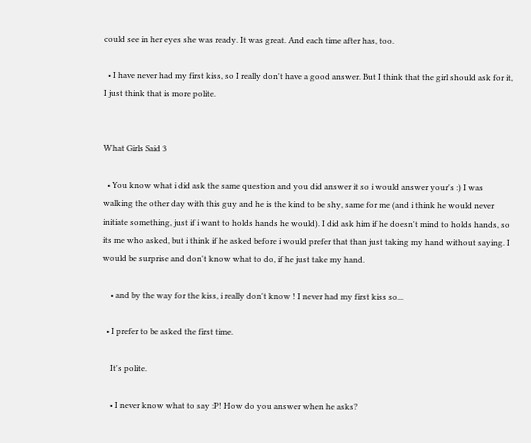could see in her eyes she was ready. It was great. And each time after has, too.

  • I have never had my first kiss, so I really don't have a good answer. But I think that the girl should ask for it, I just think that is more polite.


What Girls Said 3

  • You know what i did ask the same question and you did answer it so i would answer your's :) I was walking the other day with this guy and he is the kind to be shy, same for me (and i think he would never initiate something, just if i want to holds hands he would). I did ask him if he doesn't mind to holds hands, so its me who asked, but i think if he asked before i would prefer that than just taking my hand without saying. I would be surprise and don't know what to do, if he just take my hand.

    • and by the way for the kiss, i really don't know ! I never had my first kiss so...

  • I prefer to be asked the first time.

    It's polite.

    • I never know what to say :P! How do you answer when he asks?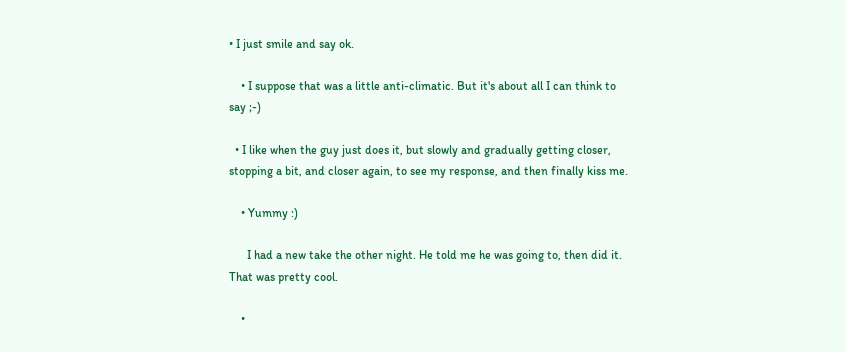• I just smile and say ok.

    • I suppose that was a little anti-climatic. But it's about all I can think to say ;-)

  • I like when the guy just does it, but slowly and gradually getting closer, stopping a bit, and closer again, to see my response, and then finally kiss me.

    • Yummy :)

      I had a new take the other night. He told me he was going to, then did it. That was pretty cool.

    •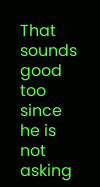That sounds good too since he is not asking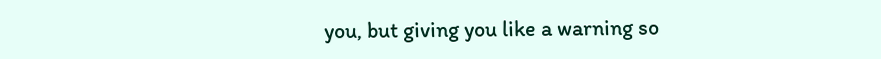you, but giving you like a warning so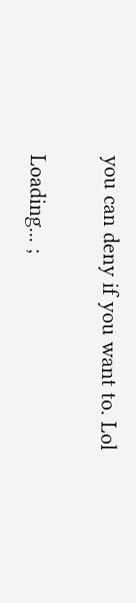you can deny if you want to. Lol

Loading... ;